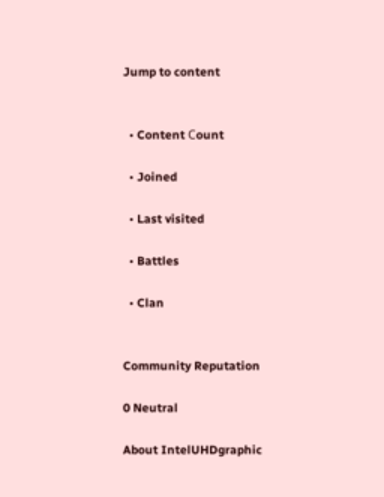Jump to content


  • Content Сount

  • Joined

  • Last visited

  • Battles

  • Clan


Community Reputation

0 Neutral

About IntelUHDgraphic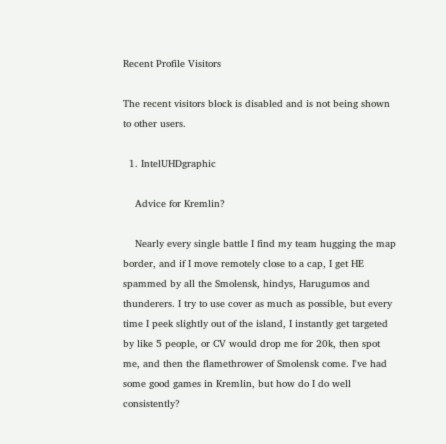Recent Profile Visitors

The recent visitors block is disabled and is not being shown to other users.

  1. IntelUHDgraphic

    Advice for Kremlin?

    Nearly every single battle I find my team hugging the map border, and if I move remotely close to a cap, I get HE spammed by all the Smolensk, hindys, Harugumos and thunderers. I try to use cover as much as possible, but every time I peek slightly out of the island, I instantly get targeted by like 5 people, or CV would drop me for 20k, then spot me, and then the flamethrower of Smolensk come. I've had some good games in Kremlin, but how do I do well consistently?